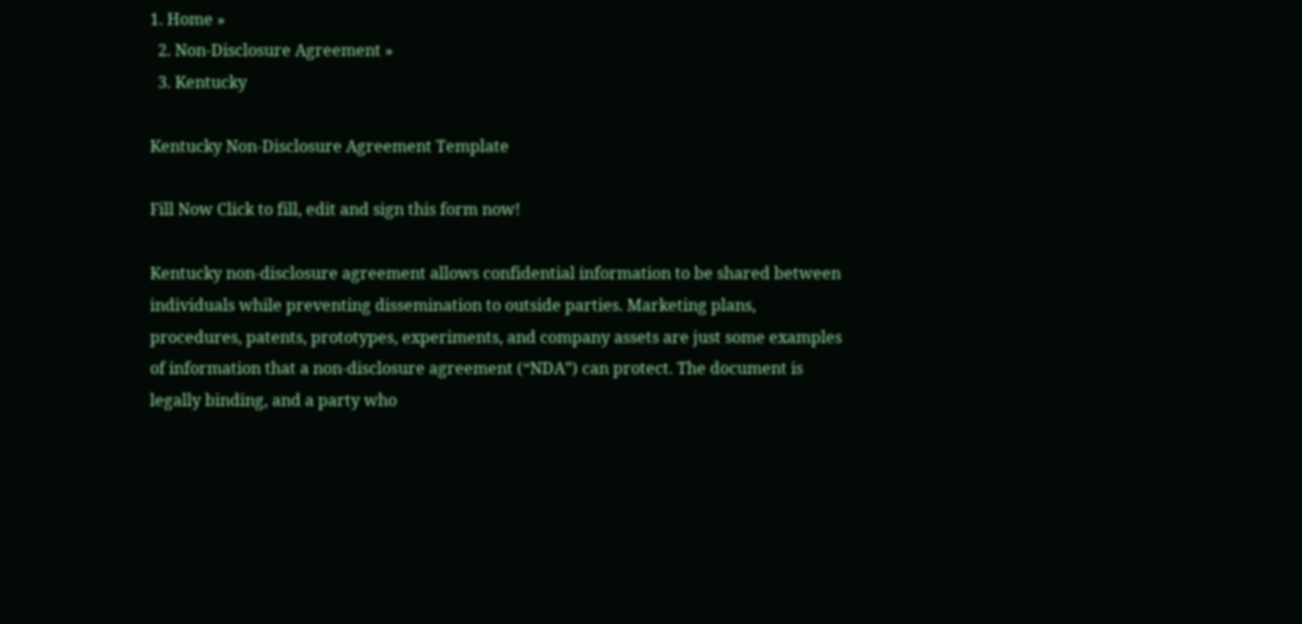1. Home »
  2. Non-Disclosure Agreement »
  3. Kentucky

Kentucky Non-Disclosure Agreement Template

Fill Now Click to fill, edit and sign this form now!

Kentucky non-disclosure agreement allows confidential information to be shared between individuals while preventing dissemination to outside parties. Marketing plans, procedures, patents, prototypes, experiments, and company assets are just some examples of information that a non-disclosure agreement (“NDA”) can protect. The document is legally binding, and a party who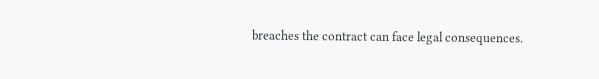breaches the contract can face legal consequences.